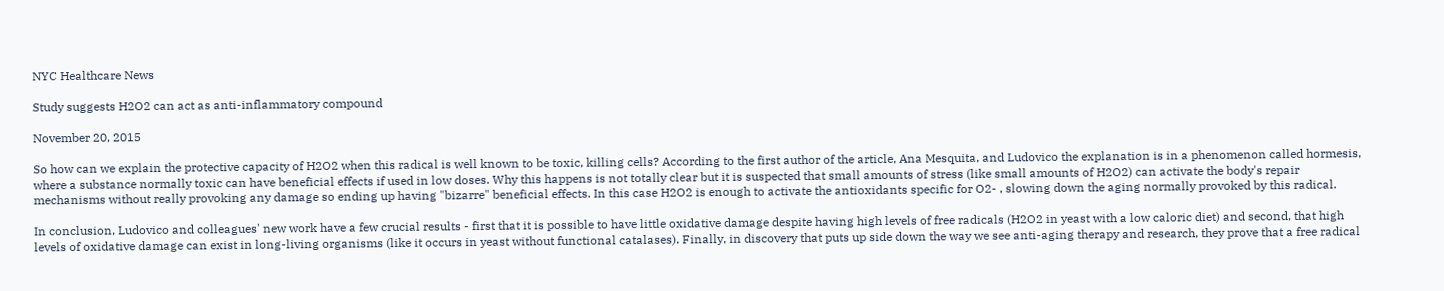NYC Healthcare News

Study suggests H2O2 can act as anti-inflammatory compound

November 20, 2015

So how can we explain the protective capacity of H2O2 when this radical is well known to be toxic, killing cells? According to the first author of the article, Ana Mesquita, and Ludovico the explanation is in a phenomenon called hormesis, where a substance normally toxic can have beneficial effects if used in low doses. Why this happens is not totally clear but it is suspected that small amounts of stress (like small amounts of H2O2) can activate the body's repair mechanisms without really provoking any damage so ending up having "bizarre" beneficial effects. In this case H2O2 is enough to activate the antioxidants specific for O2- , slowing down the aging normally provoked by this radical.

In conclusion, Ludovico and colleagues' new work have a few crucial results - first that it is possible to have little oxidative damage despite having high levels of free radicals (H2O2 in yeast with a low caloric diet) and second, that high levels of oxidative damage can exist in long-living organisms (like it occurs in yeast without functional catalases). Finally, in discovery that puts up side down the way we see anti-aging therapy and research, they prove that a free radical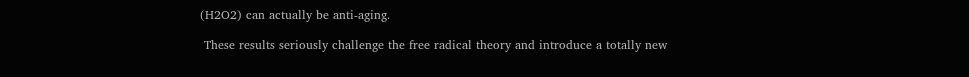(H2O2) can actually be anti-aging.

 These results seriously challenge the free radical theory and introduce a totally new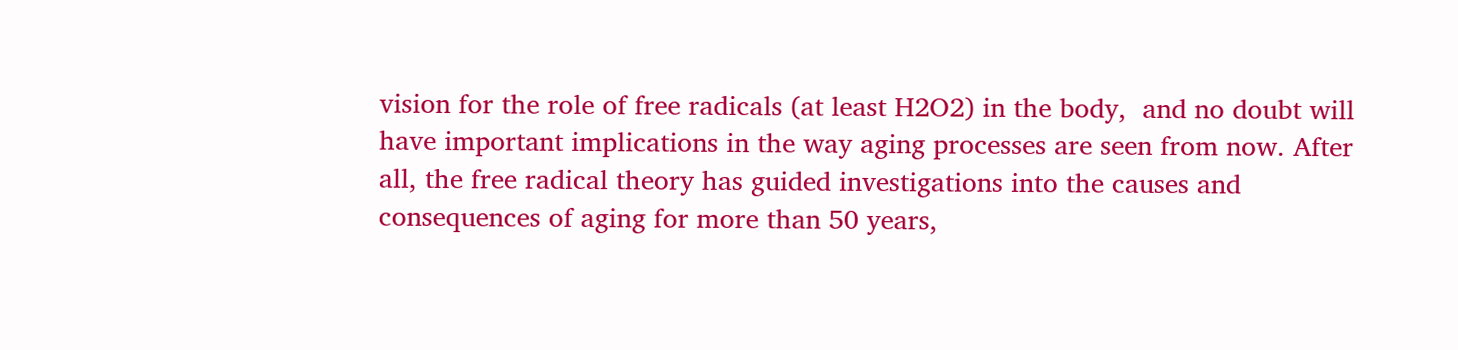vision for the role of free radicals (at least H2O2) in the body,  and no doubt will have important implications in the way aging processes are seen from now. After all, the free radical theory has guided investigations into the causes and consequences of aging for more than 50 years,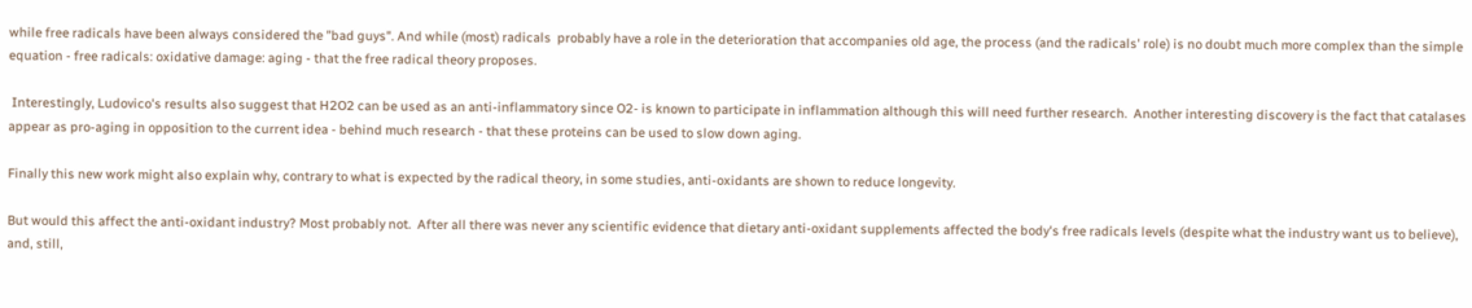while free radicals have been always considered the "bad guys". And while (most) radicals  probably have a role in the deterioration that accompanies old age, the process (and the radicals' role) is no doubt much more complex than the simple equation - free radicals: oxidative damage: aging - that the free radical theory proposes.

 Interestingly, Ludovico's results also suggest that H2O2 can be used as an anti-inflammatory since O2- is known to participate in inflammation although this will need further research.  Another interesting discovery is the fact that catalases appear as pro-aging in opposition to the current idea - behind much research - that these proteins can be used to slow down aging.

Finally this new work might also explain why, contrary to what is expected by the radical theory, in some studies, anti-oxidants are shown to reduce longevity.

But would this affect the anti-oxidant industry? Most probably not.  After all there was never any scientific evidence that dietary anti-oxidant supplements affected the body's free radicals levels (despite what the industry want us to believe), and, still,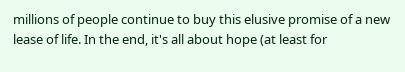millions of people continue to buy this elusive promise of a new lease of life. In the end, it's all about hope (at least for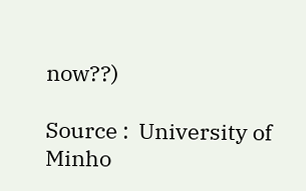now??)

Source :  University of Minho